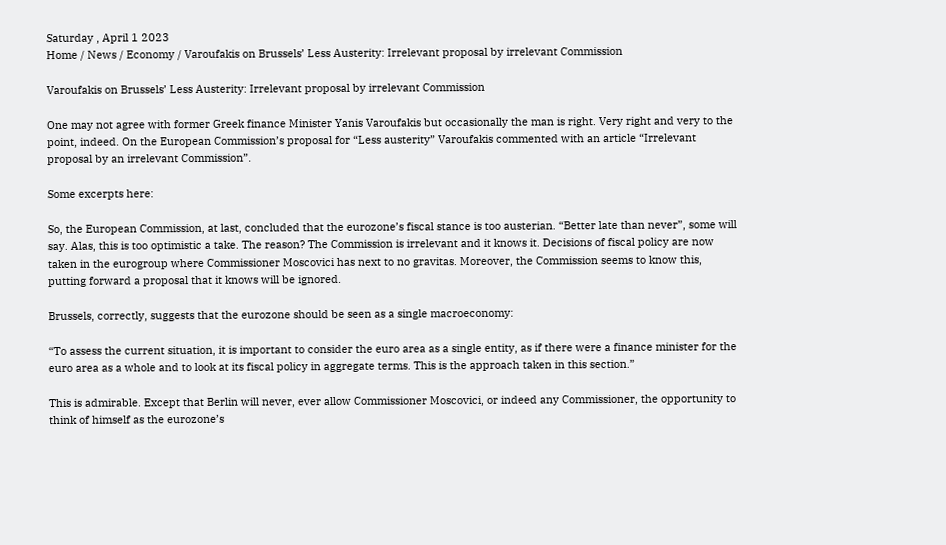Saturday , April 1 2023
Home / News / Economy / Varoufakis on Brussels’ Less Austerity: Irrelevant proposal by irrelevant Commission

Varoufakis on Brussels’ Less Austerity: Irrelevant proposal by irrelevant Commission

One may not agree with former Greek finance Minister Yanis Varoufakis but occasionally the man is right. Very right and very to the point, indeed. On the European Commission’s proposal for “Less austerity” Varoufakis commented with an article “Irrelevant proposal by an irrelevant Commission”.

Some excerpts here:

So, the European Commission, at last, concluded that the eurozone’s fiscal stance is too austerian. “Better late than never”, some will say. Alas, this is too optimistic a take. The reason? The Commission is irrelevant and it knows it. Decisions of fiscal policy are now taken in the eurogroup where Commissioner Moscovici has next to no gravitas. Moreover, the Commission seems to know this, putting forward a proposal that it knows will be ignored.

Brussels, correctly, suggests that the eurozone should be seen as a single macroeconomy:

“To assess the current situation, it is important to consider the euro area as a single entity, as if there were a finance minister for the euro area as a whole and to look at its fiscal policy in aggregate terms. This is the approach taken in this section.”

This is admirable. Except that Berlin will never, ever allow Commissioner Moscovici, or indeed any Commissioner, the opportunity to think of himself as the eurozone’s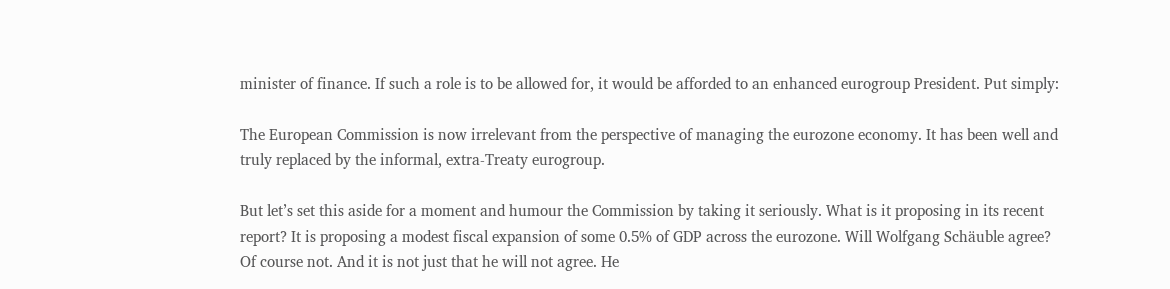minister of finance. If such a role is to be allowed for, it would be afforded to an enhanced eurogroup President. Put simply:

The European Commission is now irrelevant from the perspective of managing the eurozone economy. It has been well and truly replaced by the informal, extra-Treaty eurogroup.

But let’s set this aside for a moment and humour the Commission by taking it seriously. What is it proposing in its recent report? It is proposing a modest fiscal expansion of some 0.5% of GDP across the eurozone. Will Wolfgang Schäuble agree? Of course not. And it is not just that he will not agree. He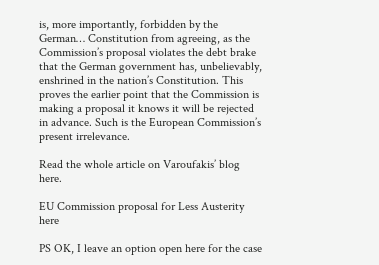is, more importantly, forbidden by the German… Constitution from agreeing, as the Commission’s proposal violates the debt brake that the German government has, unbelievably, enshrined in the nation’s Constitution. This proves the earlier point that the Commission is making a proposal it knows it will be rejected in advance. Such is the European Commission’s present irrelevance.

Read the whole article on Varoufakis’ blog here.

EU Commission proposal for Less Austerity here

PS OK, I leave an option open here for the case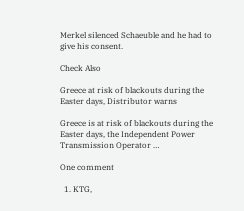Merkel silenced Schaeuble and he had to give his consent.

Check Also

Greece at risk of blackouts during the Easter days, Distributor warns

Greece is at risk of blackouts during the Easter days, the Independent Power Transmission Operator …

One comment

  1. KTG,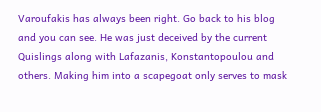Varoufakis has always been right. Go back to his blog and you can see. He was just deceived by the current Quislings along with Lafazanis, Konstantopoulou and others. Making him into a scapegoat only serves to mask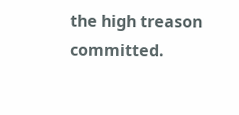the high treason committed.